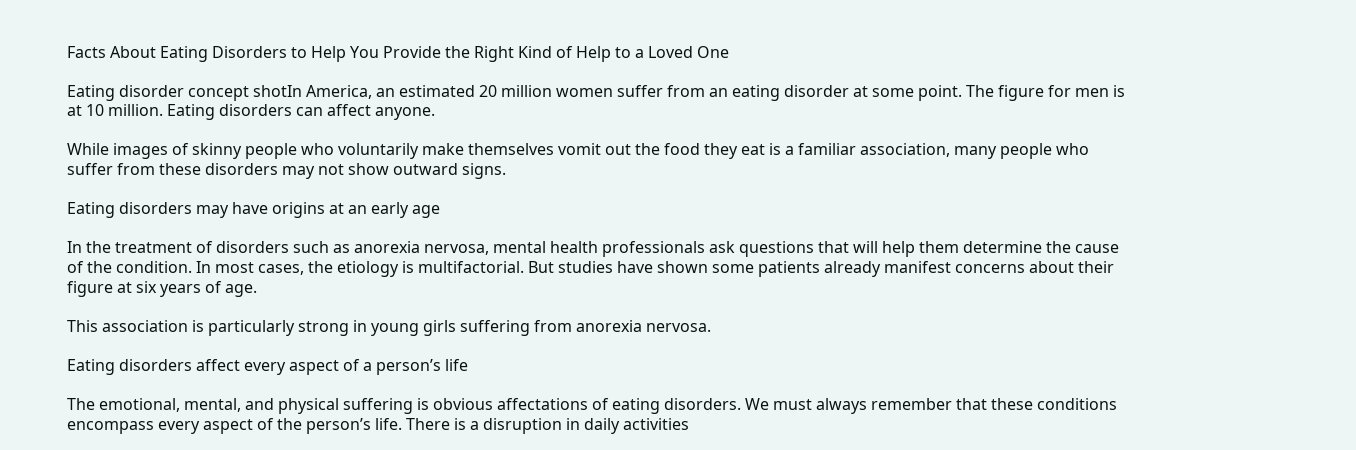Facts About Eating Disorders to Help You Provide the Right Kind of Help to a Loved One

Eating disorder concept shotIn America, an estimated 20 million women suffer from an eating disorder at some point. The figure for men is at 10 million. Eating disorders can affect anyone.

While images of skinny people who voluntarily make themselves vomit out the food they eat is a familiar association, many people who suffer from these disorders may not show outward signs.

Eating disorders may have origins at an early age

In the treatment of disorders such as anorexia nervosa, mental health professionals ask questions that will help them determine the cause of the condition. In most cases, the etiology is multifactorial. But studies have shown some patients already manifest concerns about their figure at six years of age.

This association is particularly strong in young girls suffering from anorexia nervosa.

Eating disorders affect every aspect of a person’s life

The emotional, mental, and physical suffering is obvious affectations of eating disorders. We must always remember that these conditions encompass every aspect of the person’s life. There is a disruption in daily activities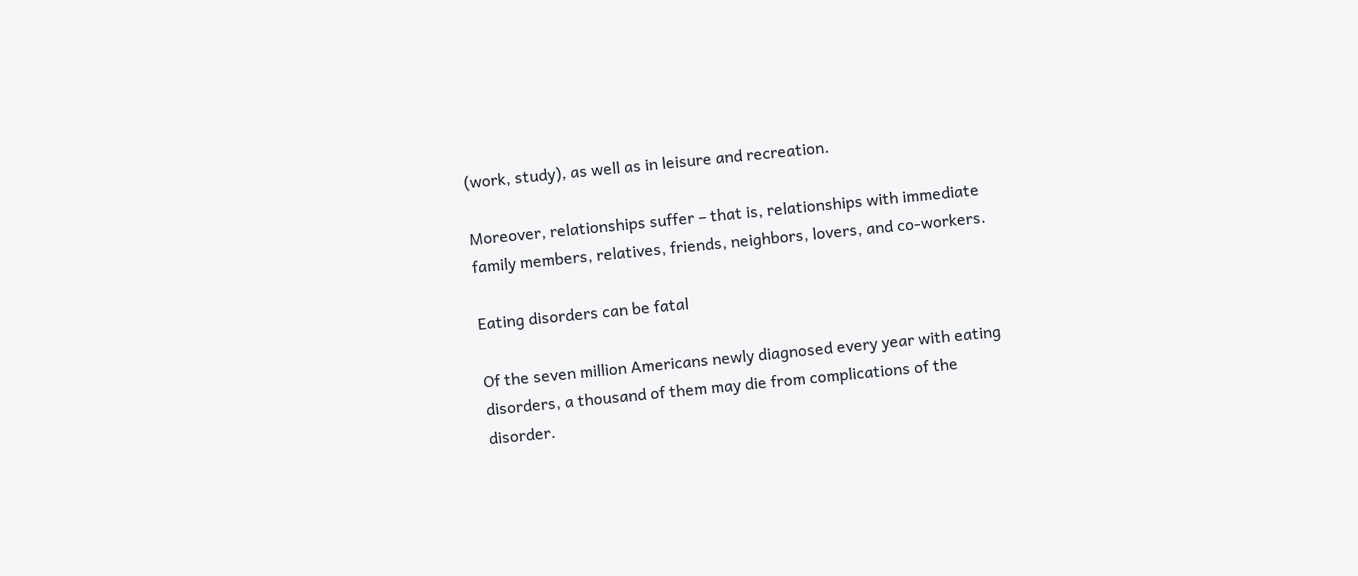(work, study), as well as in leisure and recreation.

Moreover, relationships suffer – that is, relationships with immediate family members, relatives, friends, neighbors, lovers, and co-workers.

Eating disorders can be fatal

Of the seven million Americans newly diagnosed every year with eating disorders, a thousand of them may die from complications of the disorder.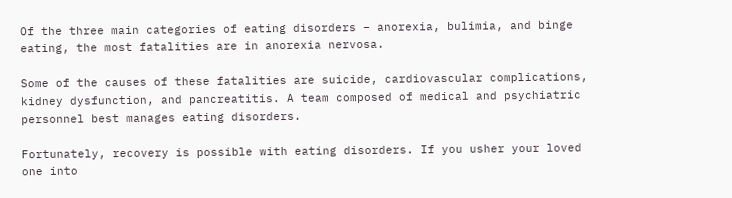Of the three main categories of eating disorders – anorexia, bulimia, and binge eating, the most fatalities are in anorexia nervosa.

Some of the causes of these fatalities are suicide, cardiovascular complications, kidney dysfunction, and pancreatitis. A team composed of medical and psychiatric personnel best manages eating disorders.

Fortunately, recovery is possible with eating disorders. If you usher your loved one into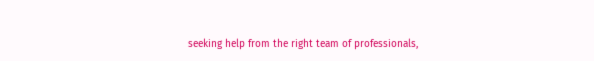seeking help from the right team of professionals,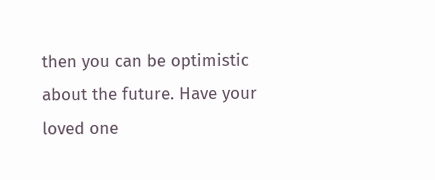then you can be optimistic about the future. Have your loved one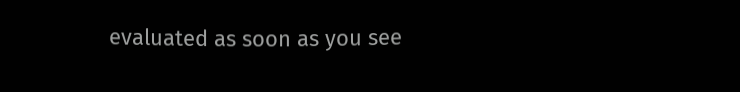evaluated as soon as you see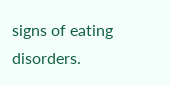signs of eating disorders.